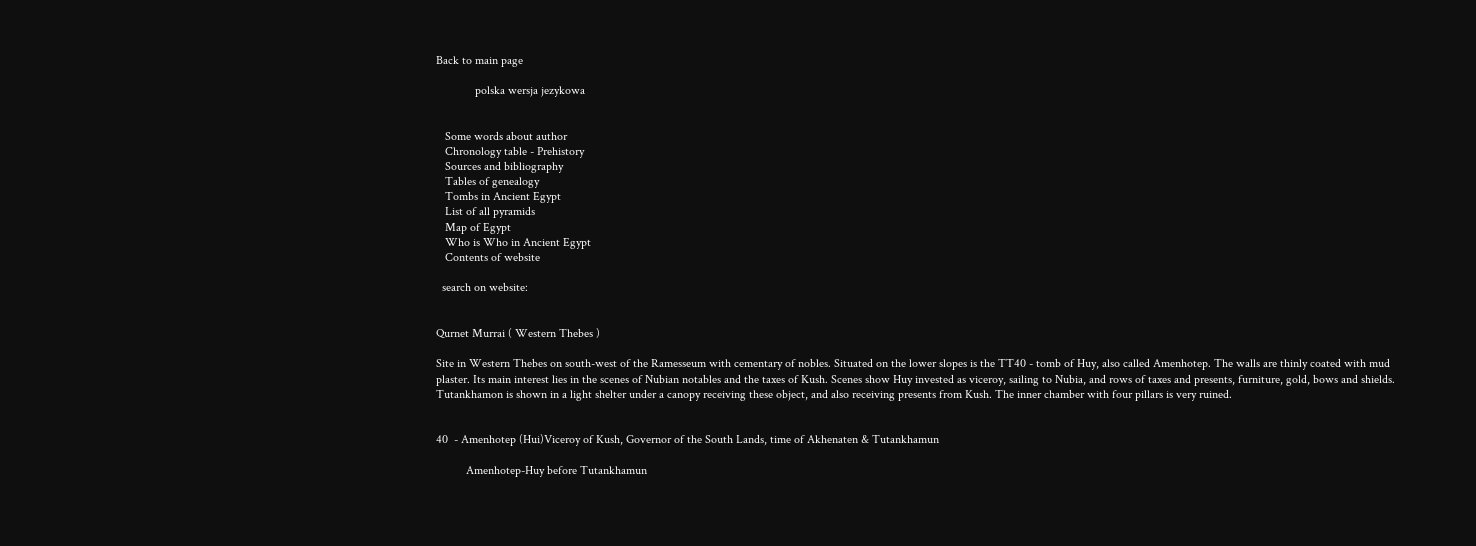Back to main page

             polska wersja jezykowa


   Some words about author
   Chronology table - Prehistory
   Sources and bibliography
   Tables of genealogy
   Tombs in Ancient Egypt
   List of all pyramids
   Map of Egypt
   Who is Who in Ancient Egypt
   Contents of website

  search on website:


Qurnet Murrai ( Western Thebes )

Site in Western Thebes on south-west of the Ramesseum with cementary of nobles. Situated on the lower slopes is the TT40 - tomb of Huy, also called Amenhotep. The walls are thinly coated with mud plaster. Its main interest lies in the scenes of Nubian notables and the taxes of Kush. Scenes show Huy invested as viceroy, sailing to Nubia, and rows of taxes and presents, furniture, gold, bows and shields. Tutankhamon is shown in a light shelter under a canopy receiving these object, and also receiving presents from Kush. The inner chamber with four pillars is very ruined.


40  - Amenhotep (Hui)Viceroy of Kush, Governor of the South Lands, time of Akhenaten & Tutankhamun

          Amenhotep-Huy before Tutankhamun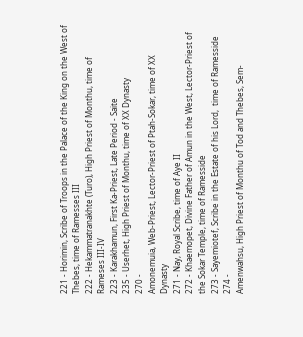221 - Horimin, Scribe of Troops in the Palace of the King on the West of Thebes, time of Ramesses III
222 - Hekammatranakhte (Turo), High Priest of Monthu, time of Rameses III-IV
223 - Karakhamun, First Ka-Priest, Late Period - Saite
235 - Userhet, High Priest of Monthu, time of XX Dynasty
270 -
Amonemuia, Web-Priest, Lector-Priest of Ptah-Sokar, time of XX Dynasty
271 - Nay, Royal Scribe, time of Aye II
272 - Khaemopet, Divine Father of Amun in the West, Lector-Priest of the Sokar Temple, time of Ramesside
273 - Sayemiotef, Scribe in the Estate of his Lord,  time of Ramesside
274 -
Amenwahsu, High Priest of Monthu of Tod and Thebes, Sem-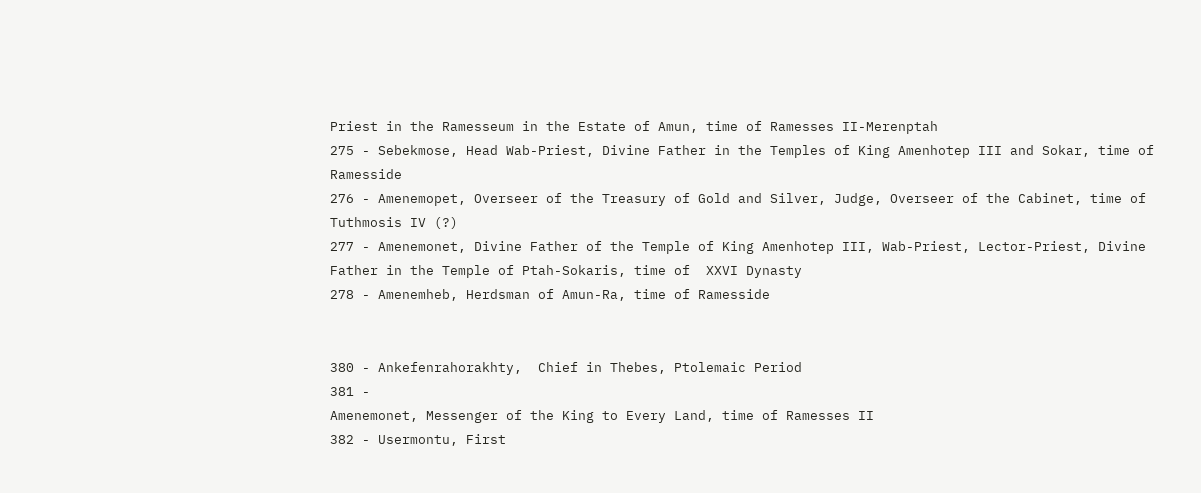Priest in the Ramesseum in the Estate of Amun, time of Ramesses II-Merenptah
275 - Sebekmose, Head Wab-Priest, Divine Father in the Temples of King Amenhotep III and Sokar, time of Ramesside
276 - Amenemopet, Overseer of the Treasury of Gold and Silver, Judge, Overseer of the Cabinet, time of Tuthmosis IV (?)
277 - Amenemonet, Divine Father of the Temple of King Amenhotep III, Wab-Priest, Lector-Priest, Divine Father in the Temple of Ptah-Sokaris, time of  XXVI Dynasty
278 - Amenemheb, Herdsman of Amun-Ra, time of Ramesside


380 - Ankefenrahorakhty,  Chief in Thebes, Ptolemaic Period
381 -
Amenemonet, Messenger of the King to Every Land, time of Ramesses II
382 - Usermontu, First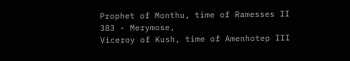Prophet of Monthu, time of Ramesses II
383 - Merymose,
Viceroy of Kush, time of Amenhotep III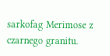sarkofag Merimose z czarnego granitu.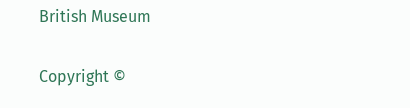British Museum


Copyright ©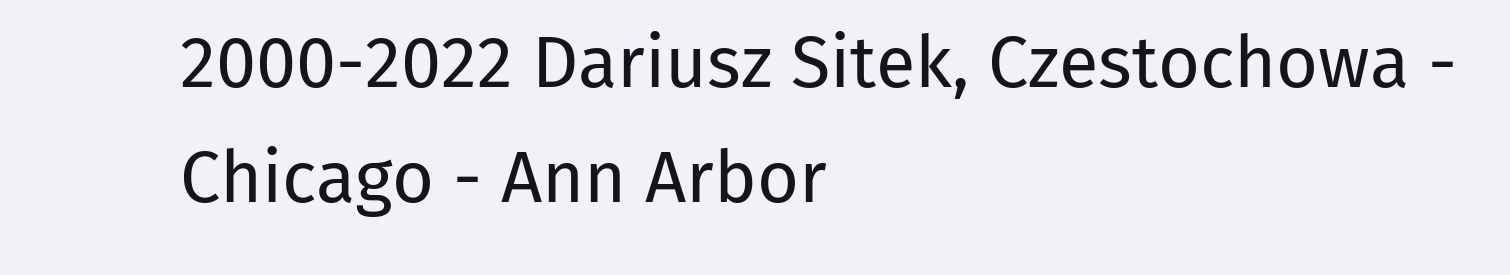2000-2022 Dariusz Sitek, Czestochowa - Chicago - Ann Arbor